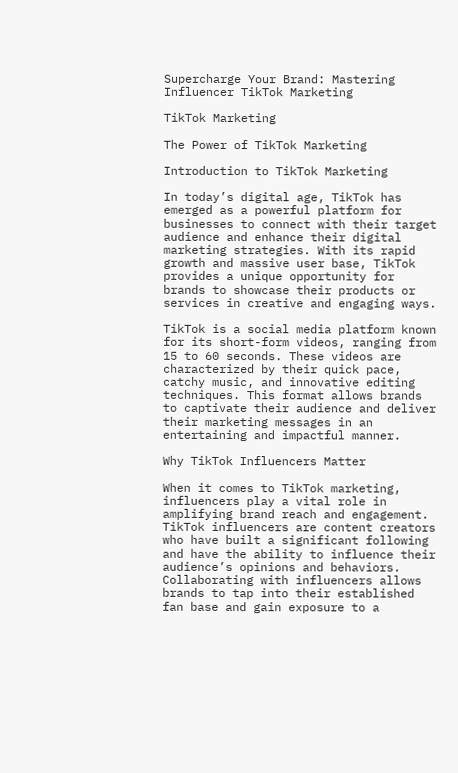Supercharge Your Brand: Mastering Influencer TikTok Marketing

TikTok Marketing

The Power of TikTok Marketing

Introduction to TikTok Marketing

In today’s digital age, TikTok has emerged as a powerful platform for businesses to connect with their target audience and enhance their digital marketing strategies. With its rapid growth and massive user base, TikTok provides a unique opportunity for brands to showcase their products or services in creative and engaging ways.

TikTok is a social media platform known for its short-form videos, ranging from 15 to 60 seconds. These videos are characterized by their quick pace, catchy music, and innovative editing techniques. This format allows brands to captivate their audience and deliver their marketing messages in an entertaining and impactful manner.

Why TikTok Influencers Matter

When it comes to TikTok marketing, influencers play a vital role in amplifying brand reach and engagement. TikTok influencers are content creators who have built a significant following and have the ability to influence their audience’s opinions and behaviors. Collaborating with influencers allows brands to tap into their established fan base and gain exposure to a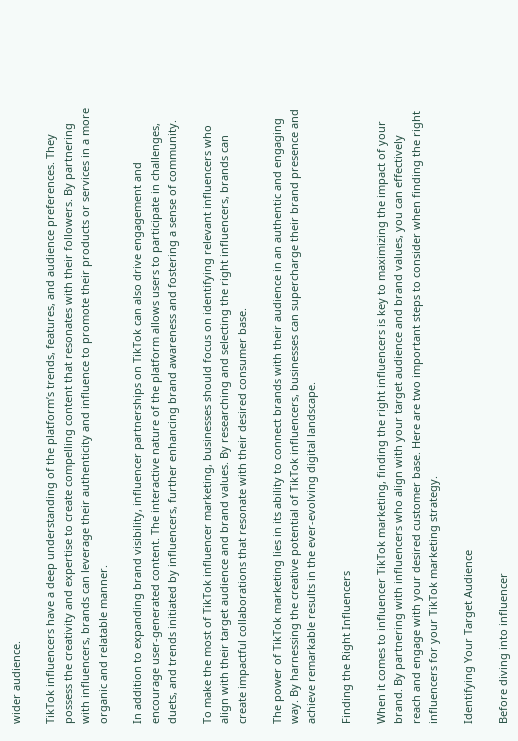wider audience.

TikTok influencers have a deep understanding of the platform’s trends, features, and audience preferences. They possess the creativity and expertise to create compelling content that resonates with their followers. By partnering with influencers, brands can leverage their authenticity and influence to promote their products or services in a more organic and relatable manner.

In addition to expanding brand visibility, influencer partnerships on TikTok can also drive engagement and encourage user-generated content. The interactive nature of the platform allows users to participate in challenges, duets, and trends initiated by influencers, further enhancing brand awareness and fostering a sense of community.

To make the most of TikTok influencer marketing, businesses should focus on identifying relevant influencers who align with their target audience and brand values. By researching and selecting the right influencers, brands can create impactful collaborations that resonate with their desired consumer base.

The power of TikTok marketing lies in its ability to connect brands with their audience in an authentic and engaging way. By harnessing the creative potential of TikTok influencers, businesses can supercharge their brand presence and achieve remarkable results in the ever-evolving digital landscape.

Finding the Right Influencers

When it comes to influencer TikTok marketing, finding the right influencers is key to maximizing the impact of your brand. By partnering with influencers who align with your target audience and brand values, you can effectively reach and engage with your desired customer base. Here are two important steps to consider when finding the right influencers for your TikTok marketing strategy.

Identifying Your Target Audience

Before diving into influencer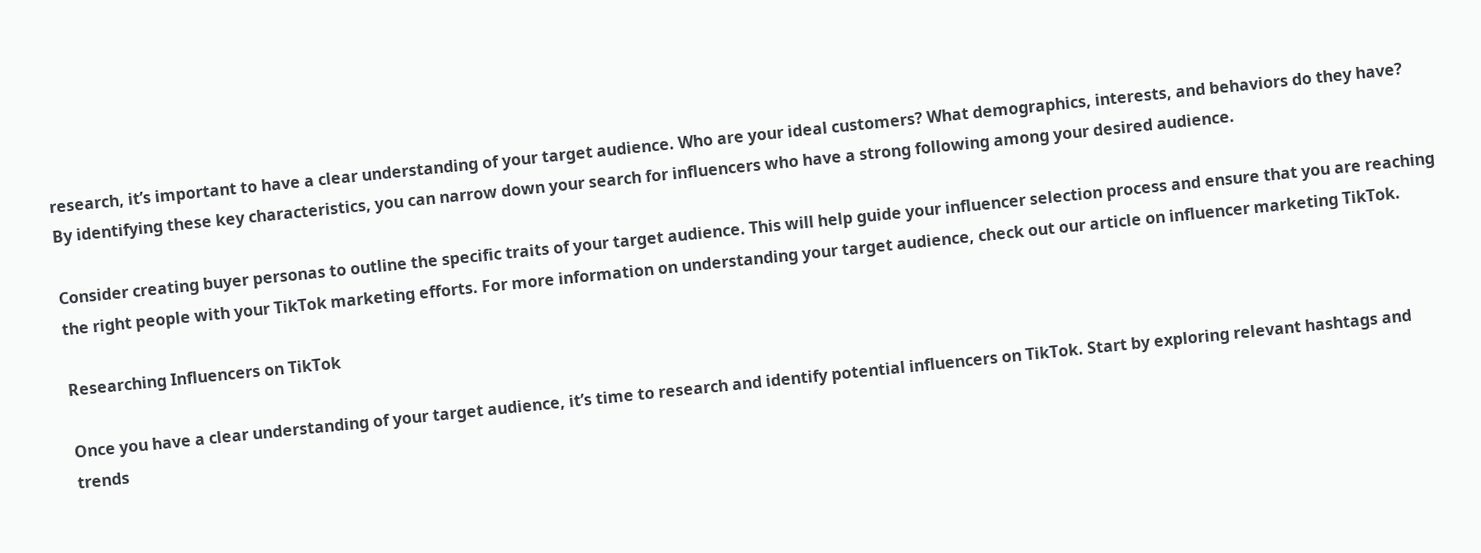research, it’s important to have a clear understanding of your target audience. Who are your ideal customers? What demographics, interests, and behaviors do they have? By identifying these key characteristics, you can narrow down your search for influencers who have a strong following among your desired audience.

Consider creating buyer personas to outline the specific traits of your target audience. This will help guide your influencer selection process and ensure that you are reaching the right people with your TikTok marketing efforts. For more information on understanding your target audience, check out our article on influencer marketing TikTok.

Researching Influencers on TikTok

Once you have a clear understanding of your target audience, it’s time to research and identify potential influencers on TikTok. Start by exploring relevant hashtags and trends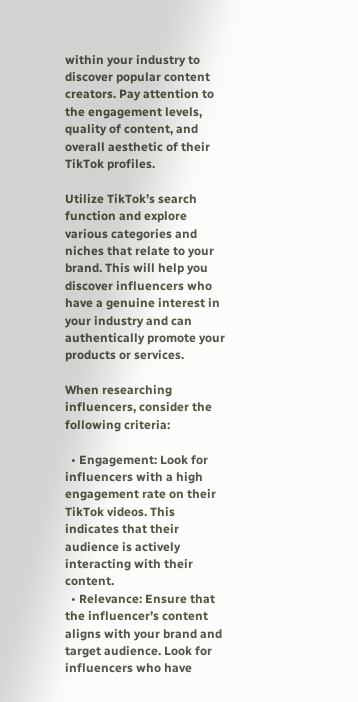within your industry to discover popular content creators. Pay attention to the engagement levels, quality of content, and overall aesthetic of their TikTok profiles.

Utilize TikTok’s search function and explore various categories and niches that relate to your brand. This will help you discover influencers who have a genuine interest in your industry and can authentically promote your products or services.

When researching influencers, consider the following criteria:

  • Engagement: Look for influencers with a high engagement rate on their TikTok videos. This indicates that their audience is actively interacting with their content.
  • Relevance: Ensure that the influencer’s content aligns with your brand and target audience. Look for influencers who have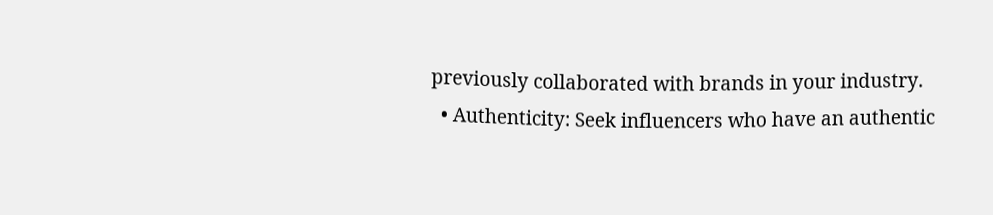previously collaborated with brands in your industry.
  • Authenticity: Seek influencers who have an authentic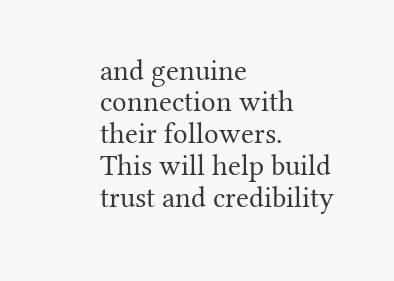and genuine connection with their followers. This will help build trust and credibility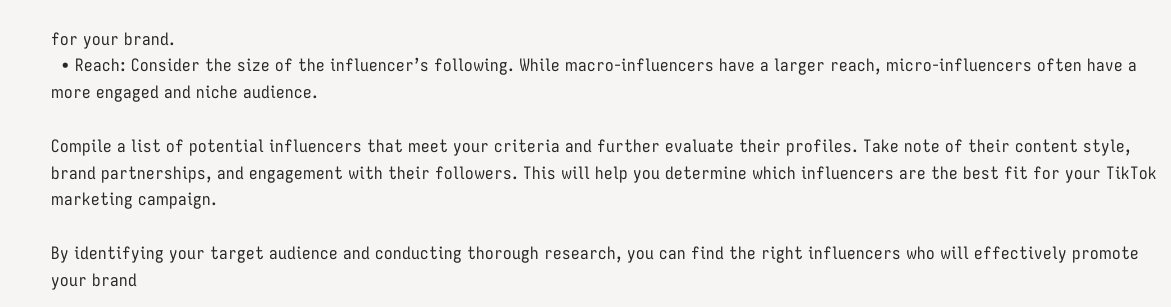for your brand.
  • Reach: Consider the size of the influencer’s following. While macro-influencers have a larger reach, micro-influencers often have a more engaged and niche audience.

Compile a list of potential influencers that meet your criteria and further evaluate their profiles. Take note of their content style, brand partnerships, and engagement with their followers. This will help you determine which influencers are the best fit for your TikTok marketing campaign.

By identifying your target audience and conducting thorough research, you can find the right influencers who will effectively promote your brand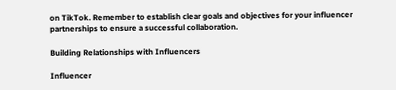on TikTok. Remember to establish clear goals and objectives for your influencer partnerships to ensure a successful collaboration.

Building Relationships with Influencers

Influencer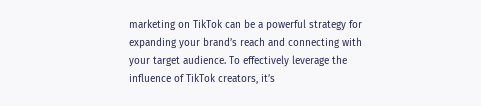marketing on TikTok can be a powerful strategy for expanding your brand’s reach and connecting with your target audience. To effectively leverage the influence of TikTok creators, it’s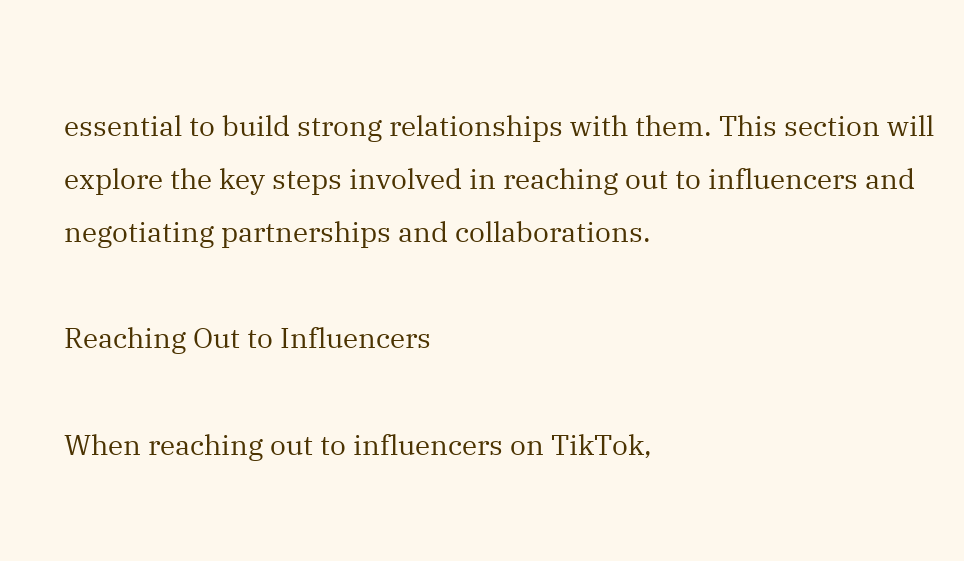essential to build strong relationships with them. This section will explore the key steps involved in reaching out to influencers and negotiating partnerships and collaborations.

Reaching Out to Influencers

When reaching out to influencers on TikTok,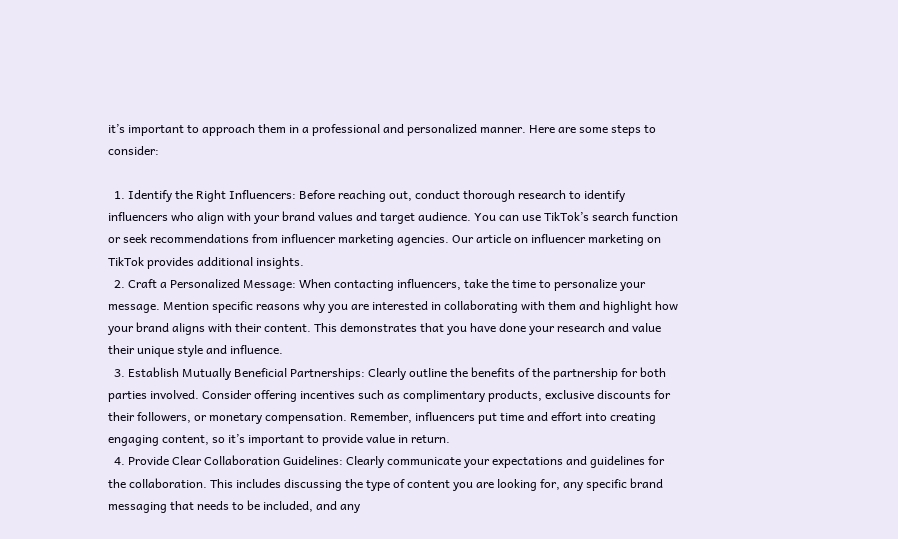it’s important to approach them in a professional and personalized manner. Here are some steps to consider:

  1. Identify the Right Influencers: Before reaching out, conduct thorough research to identify influencers who align with your brand values and target audience. You can use TikTok’s search function or seek recommendations from influencer marketing agencies. Our article on influencer marketing on TikTok provides additional insights.
  2. Craft a Personalized Message: When contacting influencers, take the time to personalize your message. Mention specific reasons why you are interested in collaborating with them and highlight how your brand aligns with their content. This demonstrates that you have done your research and value their unique style and influence.
  3. Establish Mutually Beneficial Partnerships: Clearly outline the benefits of the partnership for both parties involved. Consider offering incentives such as complimentary products, exclusive discounts for their followers, or monetary compensation. Remember, influencers put time and effort into creating engaging content, so it’s important to provide value in return.
  4. Provide Clear Collaboration Guidelines: Clearly communicate your expectations and guidelines for the collaboration. This includes discussing the type of content you are looking for, any specific brand messaging that needs to be included, and any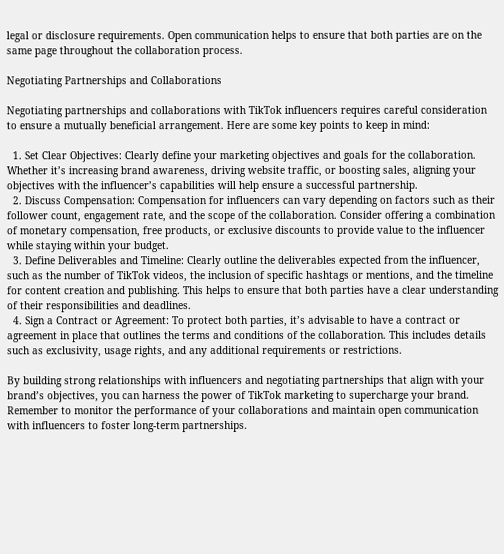legal or disclosure requirements. Open communication helps to ensure that both parties are on the same page throughout the collaboration process.

Negotiating Partnerships and Collaborations

Negotiating partnerships and collaborations with TikTok influencers requires careful consideration to ensure a mutually beneficial arrangement. Here are some key points to keep in mind:

  1. Set Clear Objectives: Clearly define your marketing objectives and goals for the collaboration. Whether it’s increasing brand awareness, driving website traffic, or boosting sales, aligning your objectives with the influencer’s capabilities will help ensure a successful partnership.
  2. Discuss Compensation: Compensation for influencers can vary depending on factors such as their follower count, engagement rate, and the scope of the collaboration. Consider offering a combination of monetary compensation, free products, or exclusive discounts to provide value to the influencer while staying within your budget.
  3. Define Deliverables and Timeline: Clearly outline the deliverables expected from the influencer, such as the number of TikTok videos, the inclusion of specific hashtags or mentions, and the timeline for content creation and publishing. This helps to ensure that both parties have a clear understanding of their responsibilities and deadlines.
  4. Sign a Contract or Agreement: To protect both parties, it’s advisable to have a contract or agreement in place that outlines the terms and conditions of the collaboration. This includes details such as exclusivity, usage rights, and any additional requirements or restrictions.

By building strong relationships with influencers and negotiating partnerships that align with your brand’s objectives, you can harness the power of TikTok marketing to supercharge your brand. Remember to monitor the performance of your collaborations and maintain open communication with influencers to foster long-term partnerships.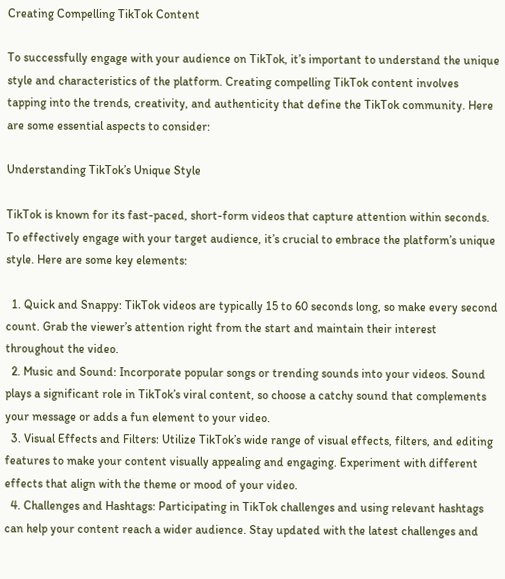Creating Compelling TikTok Content

To successfully engage with your audience on TikTok, it’s important to understand the unique style and characteristics of the platform. Creating compelling TikTok content involves tapping into the trends, creativity, and authenticity that define the TikTok community. Here are some essential aspects to consider:

Understanding TikTok’s Unique Style

TikTok is known for its fast-paced, short-form videos that capture attention within seconds. To effectively engage with your target audience, it’s crucial to embrace the platform’s unique style. Here are some key elements:

  1. Quick and Snappy: TikTok videos are typically 15 to 60 seconds long, so make every second count. Grab the viewer’s attention right from the start and maintain their interest throughout the video.
  2. Music and Sound: Incorporate popular songs or trending sounds into your videos. Sound plays a significant role in TikTok’s viral content, so choose a catchy sound that complements your message or adds a fun element to your video.
  3. Visual Effects and Filters: Utilize TikTok’s wide range of visual effects, filters, and editing features to make your content visually appealing and engaging. Experiment with different effects that align with the theme or mood of your video.
  4. Challenges and Hashtags: Participating in TikTok challenges and using relevant hashtags can help your content reach a wider audience. Stay updated with the latest challenges and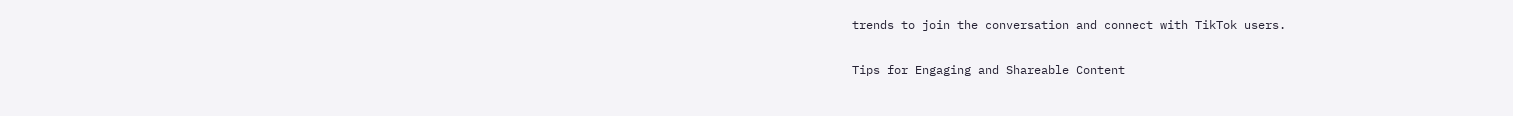trends to join the conversation and connect with TikTok users.

Tips for Engaging and Shareable Content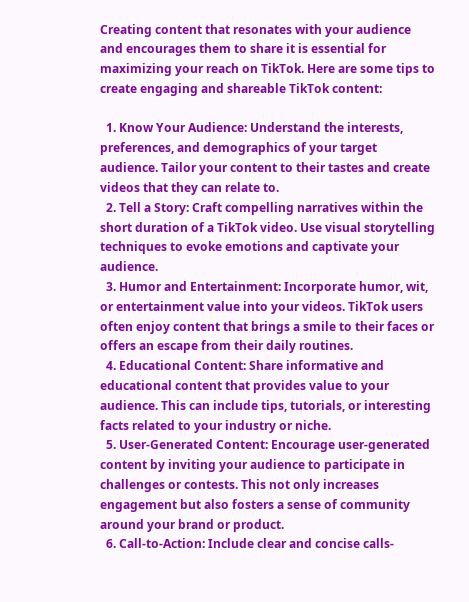Creating content that resonates with your audience and encourages them to share it is essential for maximizing your reach on TikTok. Here are some tips to create engaging and shareable TikTok content:

  1. Know Your Audience: Understand the interests, preferences, and demographics of your target audience. Tailor your content to their tastes and create videos that they can relate to.
  2. Tell a Story: Craft compelling narratives within the short duration of a TikTok video. Use visual storytelling techniques to evoke emotions and captivate your audience.
  3. Humor and Entertainment: Incorporate humor, wit, or entertainment value into your videos. TikTok users often enjoy content that brings a smile to their faces or offers an escape from their daily routines.
  4. Educational Content: Share informative and educational content that provides value to your audience. This can include tips, tutorials, or interesting facts related to your industry or niche.
  5. User-Generated Content: Encourage user-generated content by inviting your audience to participate in challenges or contests. This not only increases engagement but also fosters a sense of community around your brand or product.
  6. Call-to-Action: Include clear and concise calls-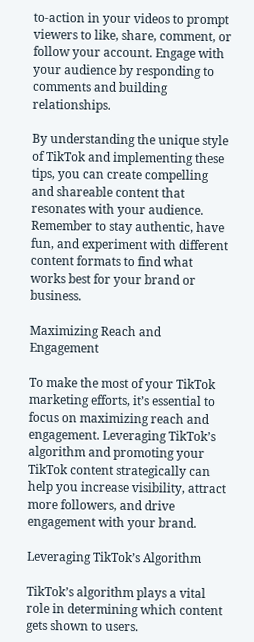to-action in your videos to prompt viewers to like, share, comment, or follow your account. Engage with your audience by responding to comments and building relationships.

By understanding the unique style of TikTok and implementing these tips, you can create compelling and shareable content that resonates with your audience. Remember to stay authentic, have fun, and experiment with different content formats to find what works best for your brand or business.

Maximizing Reach and Engagement

To make the most of your TikTok marketing efforts, it’s essential to focus on maximizing reach and engagement. Leveraging TikTok’s algorithm and promoting your TikTok content strategically can help you increase visibility, attract more followers, and drive engagement with your brand.

Leveraging TikTok’s Algorithm

TikTok’s algorithm plays a vital role in determining which content gets shown to users.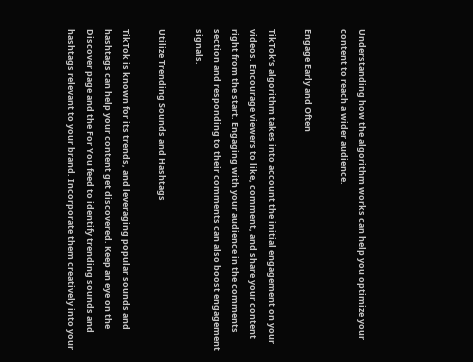Understanding how the algorithm works can help you optimize your content to reach a wider audience.

Engage Early and Often

TikTok’s algorithm takes into account the initial engagement on your videos. Encourage viewers to like, comment, and share your content right from the start. Engaging with your audience in the comments section and responding to their comments can also boost engagement signals.

Utilize Trending Sounds and Hashtags

TikTok is known for its trends, and leveraging popular sounds and hashtags can help your content get discovered. Keep an eye on the Discover page and the For You feed to identify trending sounds and hashtags relevant to your brand. Incorporate them creatively into your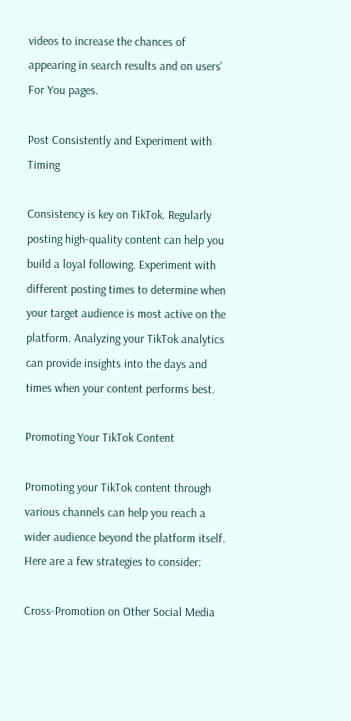videos to increase the chances of appearing in search results and on users’ For You pages.

Post Consistently and Experiment with Timing

Consistency is key on TikTok. Regularly posting high-quality content can help you build a loyal following. Experiment with different posting times to determine when your target audience is most active on the platform. Analyzing your TikTok analytics can provide insights into the days and times when your content performs best.

Promoting Your TikTok Content

Promoting your TikTok content through various channels can help you reach a wider audience beyond the platform itself. Here are a few strategies to consider:

Cross-Promotion on Other Social Media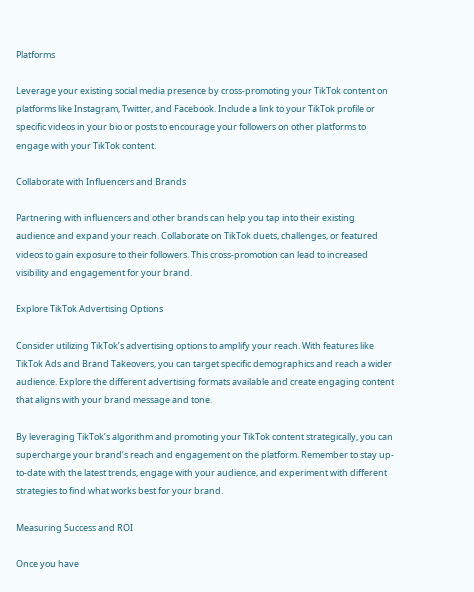Platforms

Leverage your existing social media presence by cross-promoting your TikTok content on platforms like Instagram, Twitter, and Facebook. Include a link to your TikTok profile or specific videos in your bio or posts to encourage your followers on other platforms to engage with your TikTok content.

Collaborate with Influencers and Brands

Partnering with influencers and other brands can help you tap into their existing audience and expand your reach. Collaborate on TikTok duets, challenges, or featured videos to gain exposure to their followers. This cross-promotion can lead to increased visibility and engagement for your brand.

Explore TikTok Advertising Options

Consider utilizing TikTok’s advertising options to amplify your reach. With features like TikTok Ads and Brand Takeovers, you can target specific demographics and reach a wider audience. Explore the different advertising formats available and create engaging content that aligns with your brand message and tone.

By leveraging TikTok’s algorithm and promoting your TikTok content strategically, you can supercharge your brand’s reach and engagement on the platform. Remember to stay up-to-date with the latest trends, engage with your audience, and experiment with different strategies to find what works best for your brand.

Measuring Success and ROI

Once you have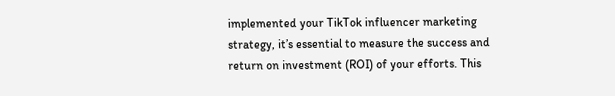implemented your TikTok influencer marketing strategy, it’s essential to measure the success and return on investment (ROI) of your efforts. This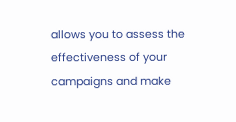allows you to assess the effectiveness of your campaigns and make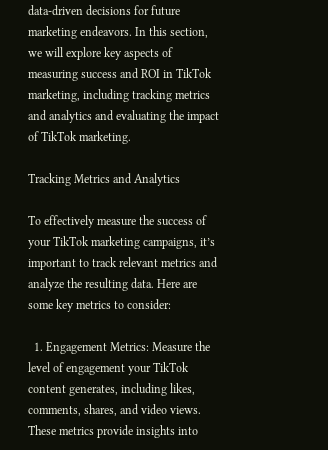data-driven decisions for future marketing endeavors. In this section, we will explore key aspects of measuring success and ROI in TikTok marketing, including tracking metrics and analytics and evaluating the impact of TikTok marketing.

Tracking Metrics and Analytics

To effectively measure the success of your TikTok marketing campaigns, it’s important to track relevant metrics and analyze the resulting data. Here are some key metrics to consider:

  1. Engagement Metrics: Measure the level of engagement your TikTok content generates, including likes, comments, shares, and video views. These metrics provide insights into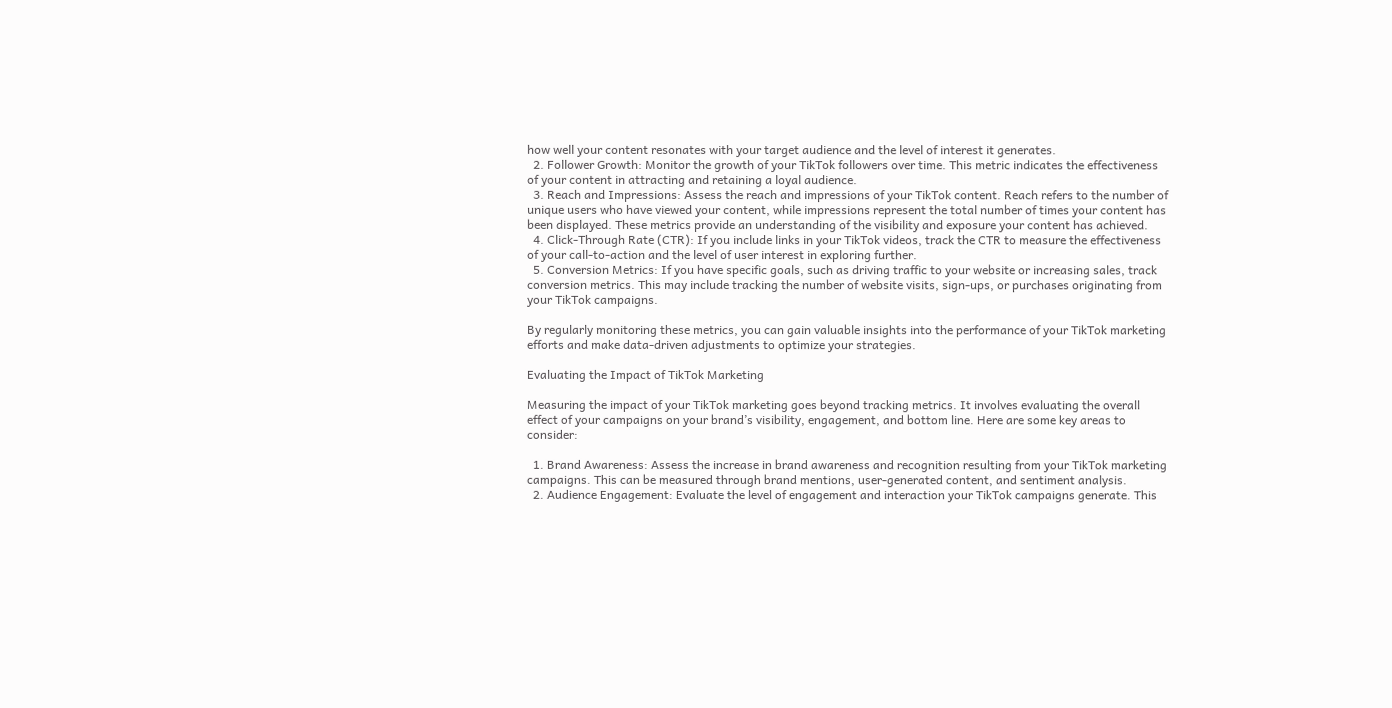how well your content resonates with your target audience and the level of interest it generates.
  2. Follower Growth: Monitor the growth of your TikTok followers over time. This metric indicates the effectiveness of your content in attracting and retaining a loyal audience.
  3. Reach and Impressions: Assess the reach and impressions of your TikTok content. Reach refers to the number of unique users who have viewed your content, while impressions represent the total number of times your content has been displayed. These metrics provide an understanding of the visibility and exposure your content has achieved.
  4. Click-Through Rate (CTR): If you include links in your TikTok videos, track the CTR to measure the effectiveness of your call-to-action and the level of user interest in exploring further.
  5. Conversion Metrics: If you have specific goals, such as driving traffic to your website or increasing sales, track conversion metrics. This may include tracking the number of website visits, sign-ups, or purchases originating from your TikTok campaigns.

By regularly monitoring these metrics, you can gain valuable insights into the performance of your TikTok marketing efforts and make data-driven adjustments to optimize your strategies.

Evaluating the Impact of TikTok Marketing

Measuring the impact of your TikTok marketing goes beyond tracking metrics. It involves evaluating the overall effect of your campaigns on your brand’s visibility, engagement, and bottom line. Here are some key areas to consider:

  1. Brand Awareness: Assess the increase in brand awareness and recognition resulting from your TikTok marketing campaigns. This can be measured through brand mentions, user-generated content, and sentiment analysis.
  2. Audience Engagement: Evaluate the level of engagement and interaction your TikTok campaigns generate. This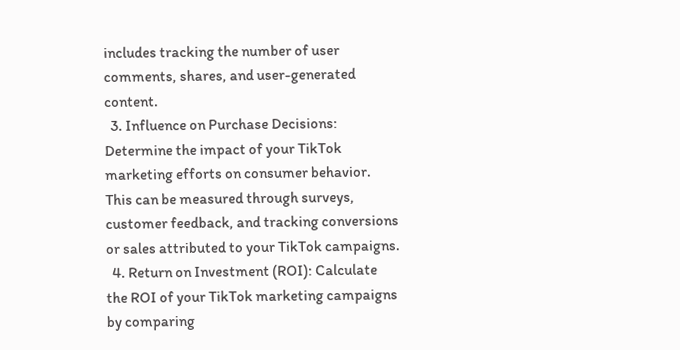includes tracking the number of user comments, shares, and user-generated content.
  3. Influence on Purchase Decisions: Determine the impact of your TikTok marketing efforts on consumer behavior. This can be measured through surveys, customer feedback, and tracking conversions or sales attributed to your TikTok campaigns.
  4. Return on Investment (ROI): Calculate the ROI of your TikTok marketing campaigns by comparing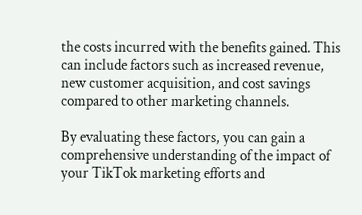the costs incurred with the benefits gained. This can include factors such as increased revenue, new customer acquisition, and cost savings compared to other marketing channels.

By evaluating these factors, you can gain a comprehensive understanding of the impact of your TikTok marketing efforts and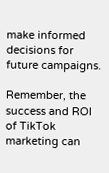make informed decisions for future campaigns.

Remember, the success and ROI of TikTok marketing can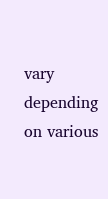vary depending on various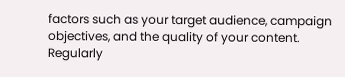factors such as your target audience, campaign objectives, and the quality of your content. Regularly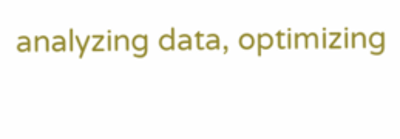analyzing data, optimizing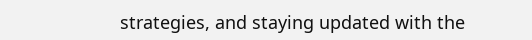strategies, and staying updated with the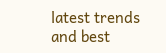latest trends and best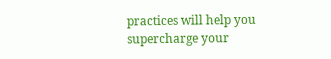practices will help you supercharge your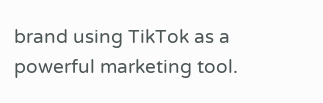brand using TikTok as a powerful marketing tool.